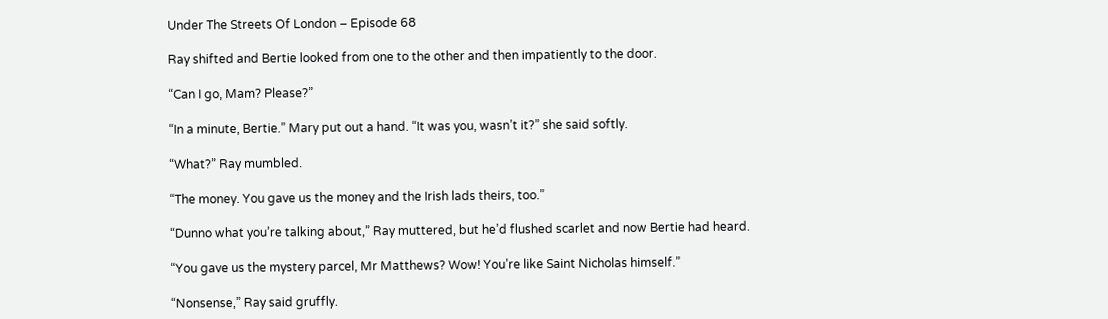Under The Streets Of London – Episode 68

Ray shifted and Bertie looked from one to the other and then impatiently to the door.

“Can I go, Mam? Please?”

“In a minute, Bertie.” Mary put out a hand. “It was you, wasn’t it?” she said softly.

“What?” Ray mumbled.

“The money. You gave us the money and the Irish lads theirs, too.”

“Dunno what you’re talking about,” Ray muttered, but he’d flushed scarlet and now Bertie had heard.

“You gave us the mystery parcel, Mr Matthews? Wow! You’re like Saint Nicholas himself.”

“Nonsense,” Ray said gruffly.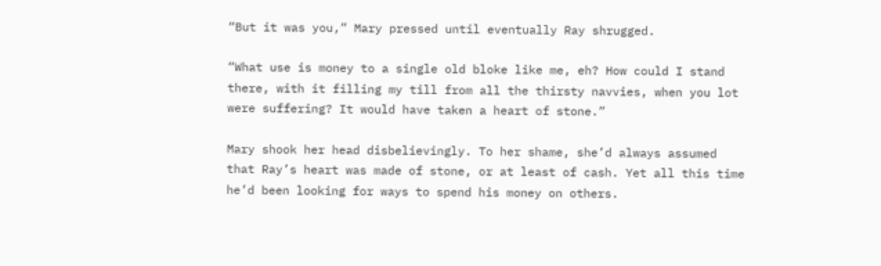“But it was you,” Mary pressed until eventually Ray shrugged.

“What use is money to a single old bloke like me, eh? How could I stand there, with it filling my till from all the thirsty navvies, when you lot were suffering? It would have taken a heart of stone.”

Mary shook her head disbelievingly. To her shame, she’d always assumed that Ray’s heart was made of stone, or at least of cash. Yet all this time he’d been looking for ways to spend his money on others.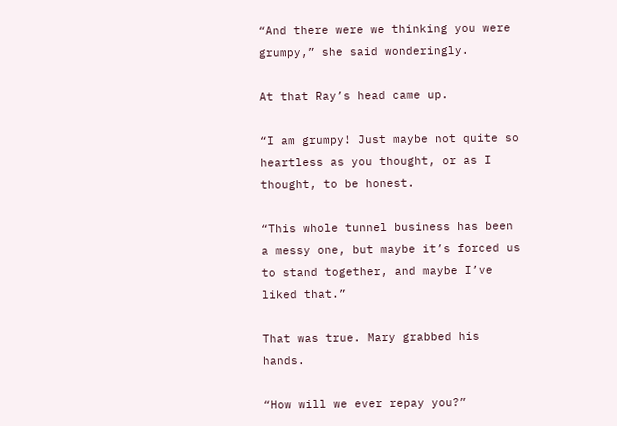“And there were we thinking you were grumpy,” she said wonderingly.

At that Ray’s head came up.

“I am grumpy! Just maybe not quite so heartless as you thought, or as I thought, to be honest.

“This whole tunnel business has been a messy one, but maybe it’s forced us to stand together, and maybe I’ve liked that.”

That was true. Mary grabbed his hands.

“How will we ever repay you?”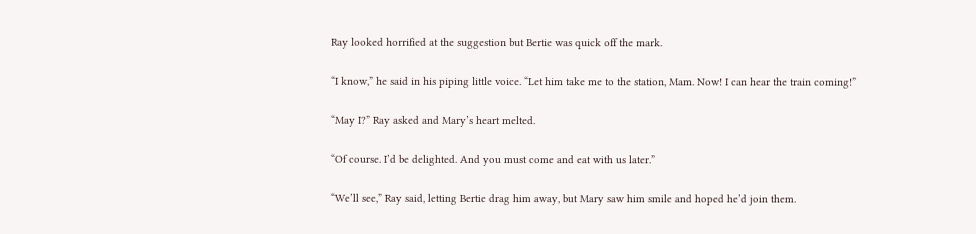Ray looked horrified at the suggestion but Bertie was quick off the mark.

“I know,” he said in his piping little voice. “Let him take me to the station, Mam. Now! I can hear the train coming!”

“May I?” Ray asked and Mary’s heart melted.

“Of course. I’d be delighted. And you must come and eat with us later.”

“We’ll see,” Ray said, letting Bertie drag him away, but Mary saw him smile and hoped he’d join them.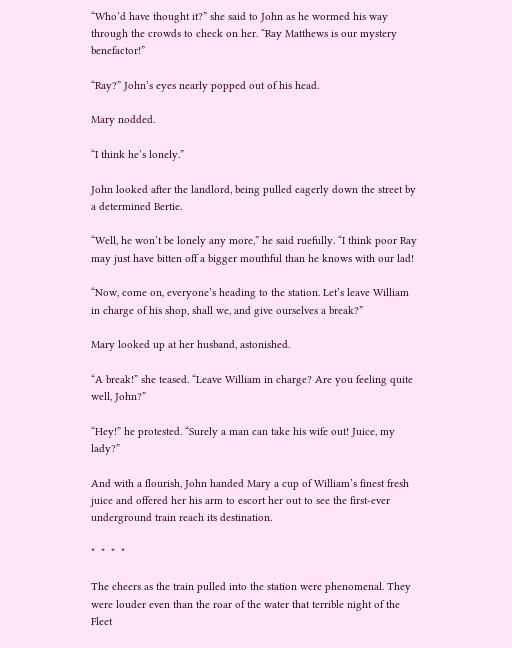“Who’d have thought it?” she said to John as he wormed his way through the crowds to check on her. “Ray Matthews is our mystery benefactor!”

“Ray?” John’s eyes nearly popped out of his head.

Mary nodded.

“I think he’s lonely.”

John looked after the landlord, being pulled eagerly down the street by a determined Bertie.

“Well, he won’t be lonely any more,” he said ruefully. “I think poor Ray may just have bitten off a bigger mouthful than he knows with our lad!

“Now, come on, everyone’s heading to the station. Let’s leave William in charge of his shop, shall we, and give ourselves a break?”

Mary looked up at her husband, astonished.

“A break!” she teased. “Leave William in charge? Are you feeling quite well, John?”

“Hey!” he protested. “Surely a man can take his wife out! Juice, my lady?”

And with a flourish, John handed Mary a cup of William’s finest fresh juice and offered her his arm to escort her out to see the first-ever underground train reach its destination.

*  *  *  *

The cheers as the train pulled into the station were phenomenal. They were louder even than the roar of the water that terrible night of the Fleet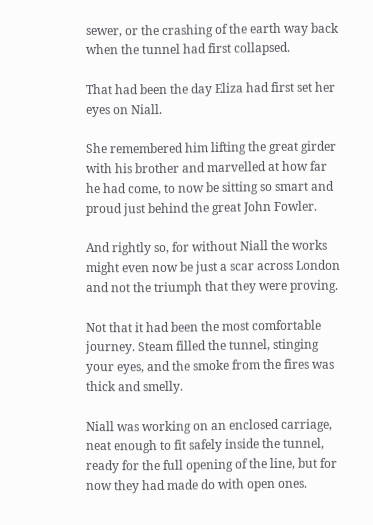sewer, or the crashing of the earth way back when the tunnel had first collapsed.

That had been the day Eliza had first set her eyes on Niall.

She remembered him lifting the great girder with his brother and marvelled at how far he had come, to now be sitting so smart and proud just behind the great John Fowler.

And rightly so, for without Niall the works might even now be just a scar across London and not the triumph that they were proving.

Not that it had been the most comfortable journey. Steam filled the tunnel, stinging your eyes, and the smoke from the fires was thick and smelly.

Niall was working on an enclosed carriage, neat enough to fit safely inside the tunnel, ready for the full opening of the line, but for now they had made do with open ones.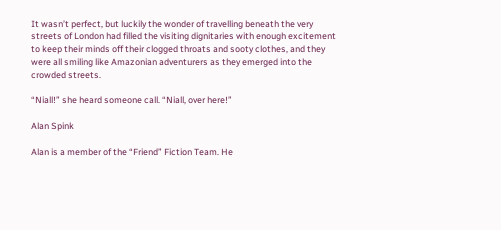It wasn’t perfect, but luckily the wonder of travelling beneath the very streets of London had filled the visiting dignitaries with enough excitement to keep their minds off their clogged throats and sooty clothes, and they were all smiling like Amazonian adventurers as they emerged into the crowded streets.

“Niall!” she heard someone call. “Niall, over here!”

Alan Spink

Alan is a member of the “Friend” Fiction Team. He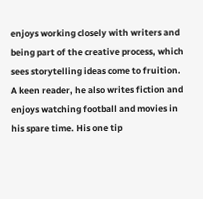enjoys working closely with writers and being part of the creative process, which sees storytelling ideas come to fruition. A keen reader, he also writes fiction and enjoys watching football and movies in his spare time. His one tip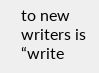to new writers is “write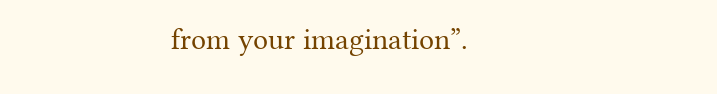from your imagination”.